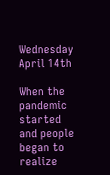Wednesday April 14th

When the pandemic started and people began to realize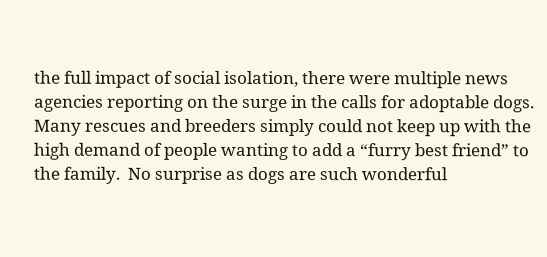the full impact of social isolation, there were multiple news agencies reporting on the surge in the calls for adoptable dogs.  Many rescues and breeders simply could not keep up with the high demand of people wanting to add a “furry best friend” to the family.  No surprise as dogs are such wonderful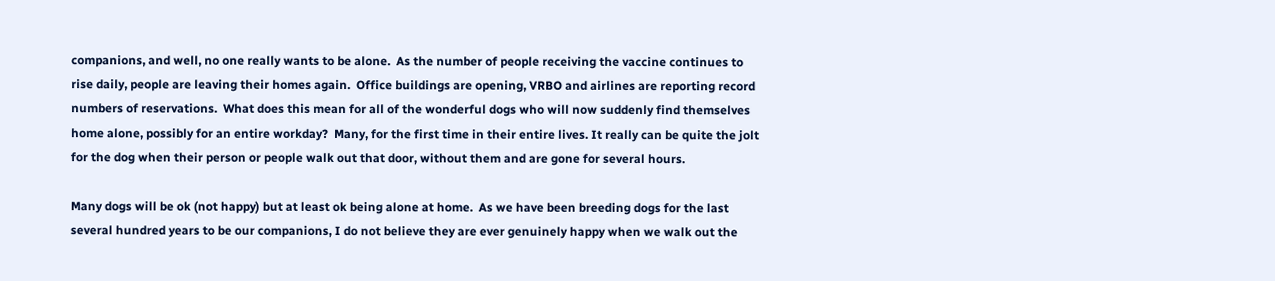companions, and well, no one really wants to be alone.  As the number of people receiving the vaccine continues to rise daily, people are leaving their homes again.  Office buildings are opening, VRBO and airlines are reporting record numbers of reservations.  What does this mean for all of the wonderful dogs who will now suddenly find themselves home alone, possibly for an entire workday?  Many, for the first time in their entire lives. It really can be quite the jolt for the dog when their person or people walk out that door, without them and are gone for several hours.

Many dogs will be ok (not happy) but at least ok being alone at home.  As we have been breeding dogs for the last several hundred years to be our companions, I do not believe they are ever genuinely happy when we walk out the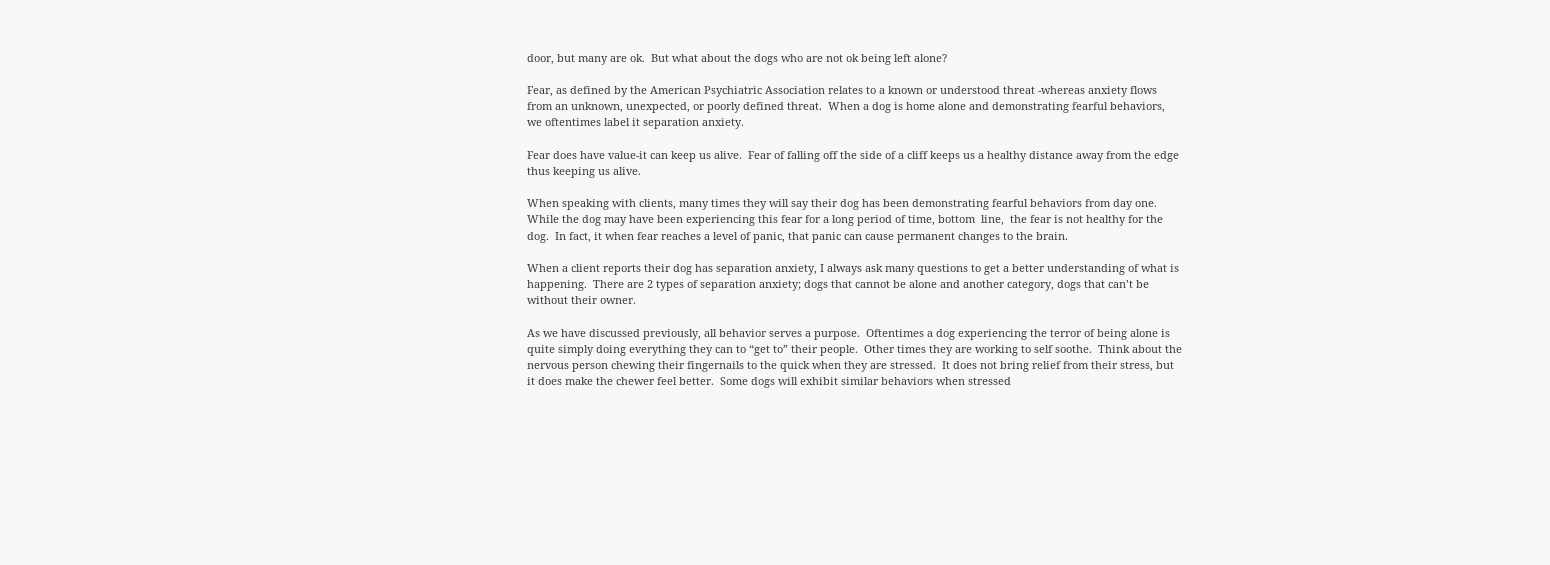door, but many are ok.  But what about the dogs who are not ok being left alone?

Fear, as defined by the American Psychiatric Association relates to a known or understood threat -whereas anxiety flows from an unknown, unexpected, or poorly defined threat.  When a dog is home alone and demonstrating fearful behaviors, we oftentimes label it separation anxiety.

Fear does have value-it can keep us alive.  Fear of falling off the side of a cliff keeps us a healthy distance away from the edge thus keeping us alive.

When speaking with clients, many times they will say their dog has been demonstrating fearful behaviors from day one.  While the dog may have been experiencing this fear for a long period of time, bottom  line,  the fear is not healthy for the dog.  In fact, it when fear reaches a level of panic, that panic can cause permanent changes to the brain.

When a client reports their dog has separation anxiety, I always ask many questions to get a better understanding of what is happening.  There are 2 types of separation anxiety; dogs that cannot be alone and another category, dogs that can’t be without their owner.

As we have discussed previously, all behavior serves a purpose.  Oftentimes a dog experiencing the terror of being alone is quite simply doing everything they can to “get to” their people.  Other times they are working to self soothe.  Think about the nervous person chewing their fingernails to the quick when they are stressed.  It does not bring relief from their stress, but it does make the chewer feel better.  Some dogs will exhibit similar behaviors when stressed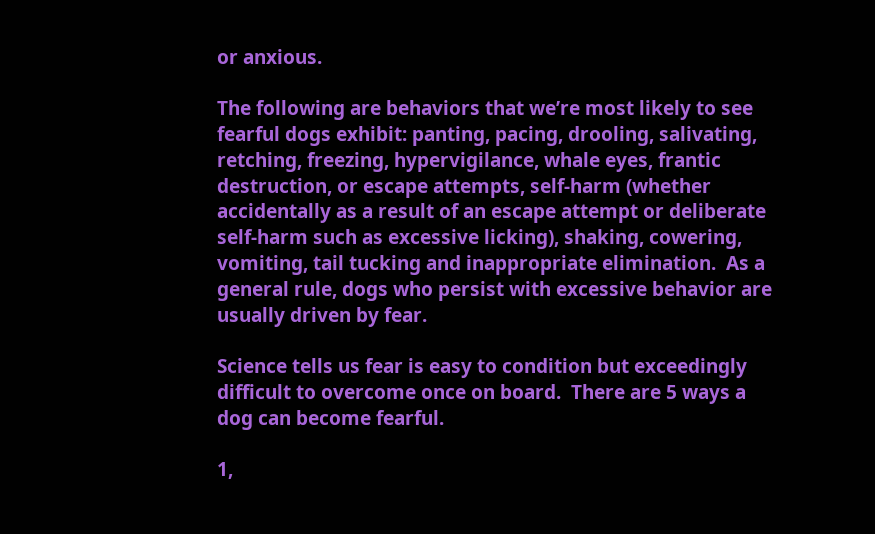or anxious.

The following are behaviors that we’re most likely to see fearful dogs exhibit: panting, pacing, drooling, salivating, retching, freezing, hypervigilance, whale eyes, frantic destruction, or escape attempts, self-harm (whether accidentally as a result of an escape attempt or deliberate self-harm such as excessive licking), shaking, cowering, vomiting, tail tucking and inappropriate elimination.  As a general rule, dogs who persist with excessive behavior are usually driven by fear.

Science tells us fear is easy to condition but exceedingly difficult to overcome once on board.  There are 5 ways a dog can become fearful.

1,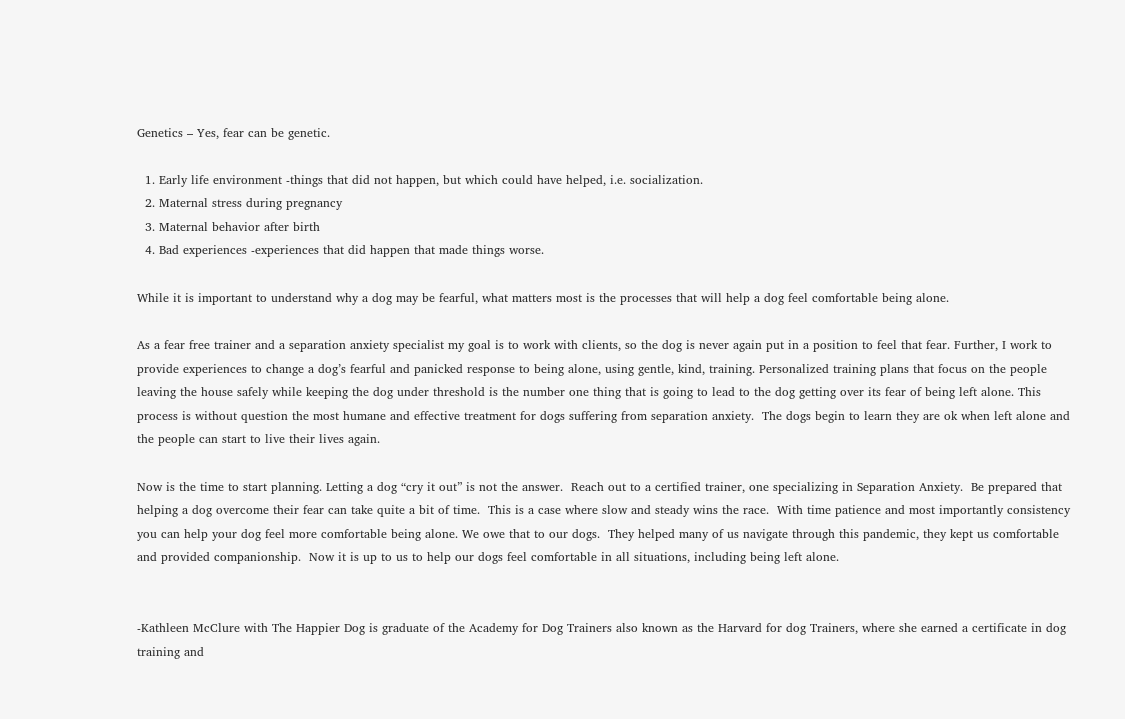Genetics – Yes, fear can be genetic.

  1. Early life environment -things that did not happen, but which could have helped, i.e. socialization.
  2. Maternal stress during pregnancy
  3. Maternal behavior after birth
  4. Bad experiences -experiences that did happen that made things worse.

While it is important to understand why a dog may be fearful, what matters most is the processes that will help a dog feel comfortable being alone.

As a fear free trainer and a separation anxiety specialist my goal is to work with clients, so the dog is never again put in a position to feel that fear. Further, I work to provide experiences to change a dog’s fearful and panicked response to being alone, using gentle, kind, training. Personalized training plans that focus on the people leaving the house safely while keeping the dog under threshold is the number one thing that is going to lead to the dog getting over its fear of being left alone. This process is without question the most humane and effective treatment for dogs suffering from separation anxiety.  The dogs begin to learn they are ok when left alone and the people can start to live their lives again.

Now is the time to start planning. Letting a dog “cry it out” is not the answer.  Reach out to a certified trainer, one specializing in Separation Anxiety.  Be prepared that helping a dog overcome their fear can take quite a bit of time.  This is a case where slow and steady wins the race.  With time patience and most importantly consistency you can help your dog feel more comfortable being alone. We owe that to our dogs.  They helped many of us navigate through this pandemic, they kept us comfortable and provided companionship.  Now it is up to us to help our dogs feel comfortable in all situations, including being left alone.


-Kathleen McClure with The Happier Dog is graduate of the Academy for Dog Trainers also known as the Harvard for dog Trainers, where she earned a certificate in dog training and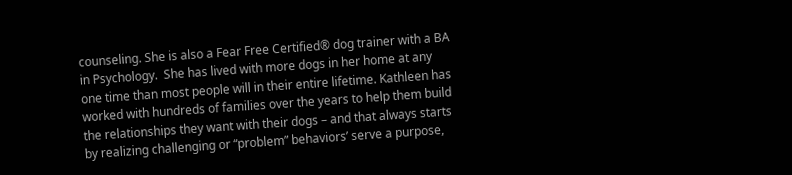counseling. She is also a Fear Free Certified® dog trainer with a BA in Psychology.  She has lived with more dogs in her home at any one time than most people will in their entire lifetime. Kathleen has worked with hundreds of families over the years to help them build the relationships they want with their dogs – and that always starts by realizing challenging or “problem” behaviors’ serve a purpose,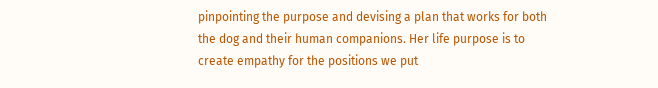pinpointing the purpose and devising a plan that works for both the dog and their human companions. Her life purpose is to create empathy for the positions we put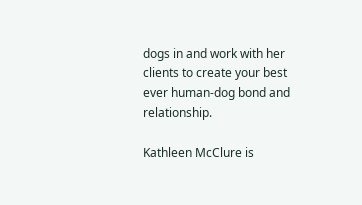dogs in and work with her clients to create your best ever human-dog bond and relationship.

Kathleen McClure is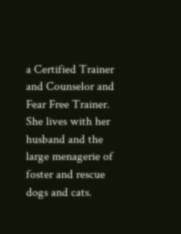a Certified Trainer and Counselor and  Fear Free Trainer.  She lives with her husband and the large menagerie of foster and rescue dogs and cats.